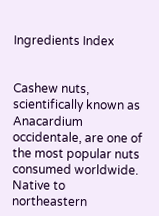Ingredients Index


Cashew nuts, scientifically known as Anacardium occidentale, are one of the most popular nuts consumed worldwide. Native to northeastern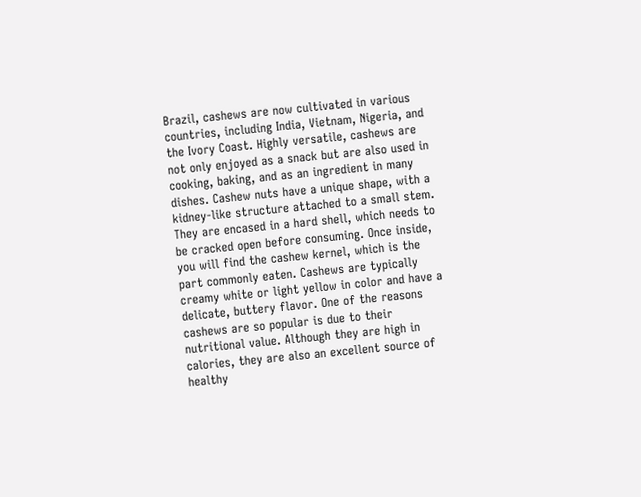Brazil, cashews are now cultivated in various countries, including India, Vietnam, Nigeria, and the Ivory Coast. Highly versatile, cashews are not only enjoyed as a snack but are also used in cooking, baking, and as an ingredient in many dishes. Cashew nuts have a unique shape, with a kidney-like structure attached to a small stem. They are encased in a hard shell, which needs to be cracked open before consuming. Once inside, you will find the cashew kernel, which is the part commonly eaten. Cashews are typically creamy white or light yellow in color and have a delicate, buttery flavor. One of the reasons cashews are so popular is due to their nutritional value. Although they are high in calories, they are also an excellent source of healthy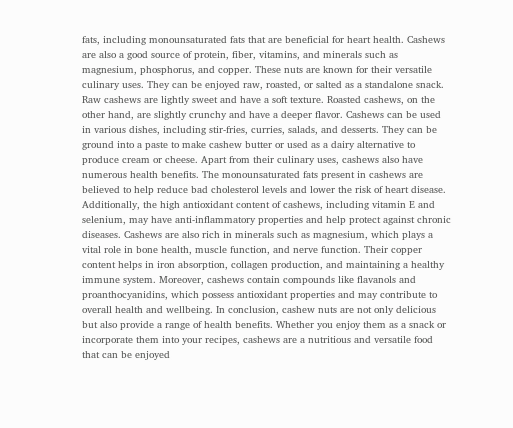fats, including monounsaturated fats that are beneficial for heart health. Cashews are also a good source of protein, fiber, vitamins, and minerals such as magnesium, phosphorus, and copper. These nuts are known for their versatile culinary uses. They can be enjoyed raw, roasted, or salted as a standalone snack. Raw cashews are lightly sweet and have a soft texture. Roasted cashews, on the other hand, are slightly crunchy and have a deeper flavor. Cashews can be used in various dishes, including stir-fries, curries, salads, and desserts. They can be ground into a paste to make cashew butter or used as a dairy alternative to produce cream or cheese. Apart from their culinary uses, cashews also have numerous health benefits. The monounsaturated fats present in cashews are believed to help reduce bad cholesterol levels and lower the risk of heart disease. Additionally, the high antioxidant content of cashews, including vitamin E and selenium, may have anti-inflammatory properties and help protect against chronic diseases. Cashews are also rich in minerals such as magnesium, which plays a vital role in bone health, muscle function, and nerve function. Their copper content helps in iron absorption, collagen production, and maintaining a healthy immune system. Moreover, cashews contain compounds like flavanols and proanthocyanidins, which possess antioxidant properties and may contribute to overall health and wellbeing. In conclusion, cashew nuts are not only delicious but also provide a range of health benefits. Whether you enjoy them as a snack or incorporate them into your recipes, cashews are a nutritious and versatile food that can be enjoyed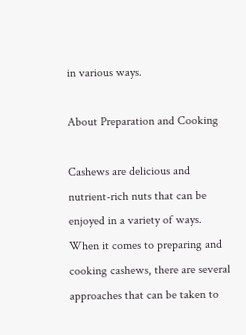in various ways.

About Preparation and Cooking

Cashews are delicious and nutrient-rich nuts that can be enjoyed in a variety of ways. When it comes to preparing and cooking cashews, there are several approaches that can be taken to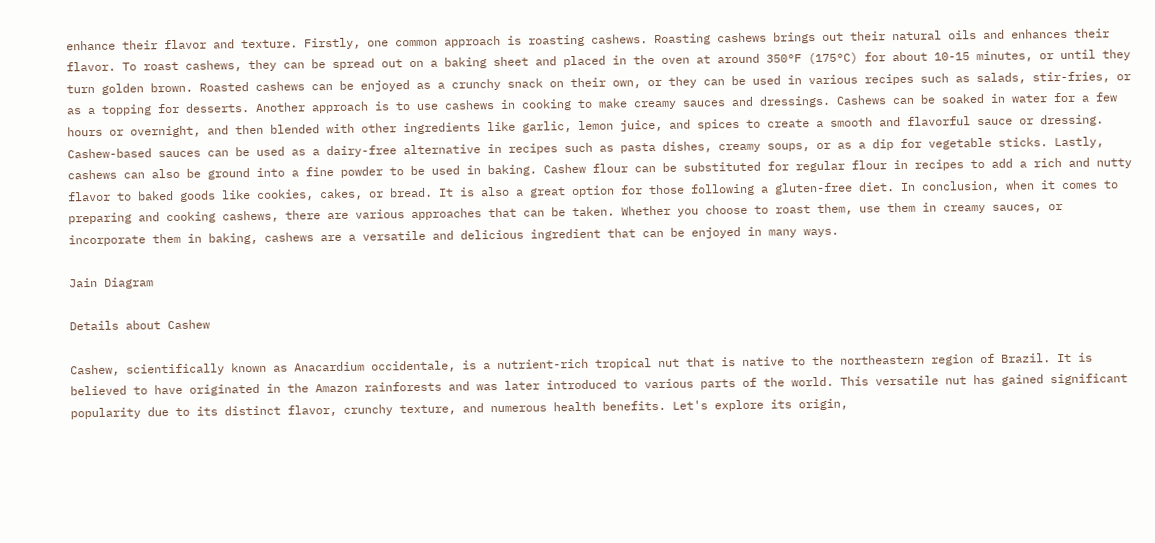enhance their flavor and texture. Firstly, one common approach is roasting cashews. Roasting cashews brings out their natural oils and enhances their flavor. To roast cashews, they can be spread out on a baking sheet and placed in the oven at around 350°F (175°C) for about 10-15 minutes, or until they turn golden brown. Roasted cashews can be enjoyed as a crunchy snack on their own, or they can be used in various recipes such as salads, stir-fries, or as a topping for desserts. Another approach is to use cashews in cooking to make creamy sauces and dressings. Cashews can be soaked in water for a few hours or overnight, and then blended with other ingredients like garlic, lemon juice, and spices to create a smooth and flavorful sauce or dressing. Cashew-based sauces can be used as a dairy-free alternative in recipes such as pasta dishes, creamy soups, or as a dip for vegetable sticks. Lastly, cashews can also be ground into a fine powder to be used in baking. Cashew flour can be substituted for regular flour in recipes to add a rich and nutty flavor to baked goods like cookies, cakes, or bread. It is also a great option for those following a gluten-free diet. In conclusion, when it comes to preparing and cooking cashews, there are various approaches that can be taken. Whether you choose to roast them, use them in creamy sauces, or incorporate them in baking, cashews are a versatile and delicious ingredient that can be enjoyed in many ways.

Jain Diagram

Details about Cashew

Cashew, scientifically known as Anacardium occidentale, is a nutrient-rich tropical nut that is native to the northeastern region of Brazil. It is believed to have originated in the Amazon rainforests and was later introduced to various parts of the world. This versatile nut has gained significant popularity due to its distinct flavor, crunchy texture, and numerous health benefits. Let's explore its origin,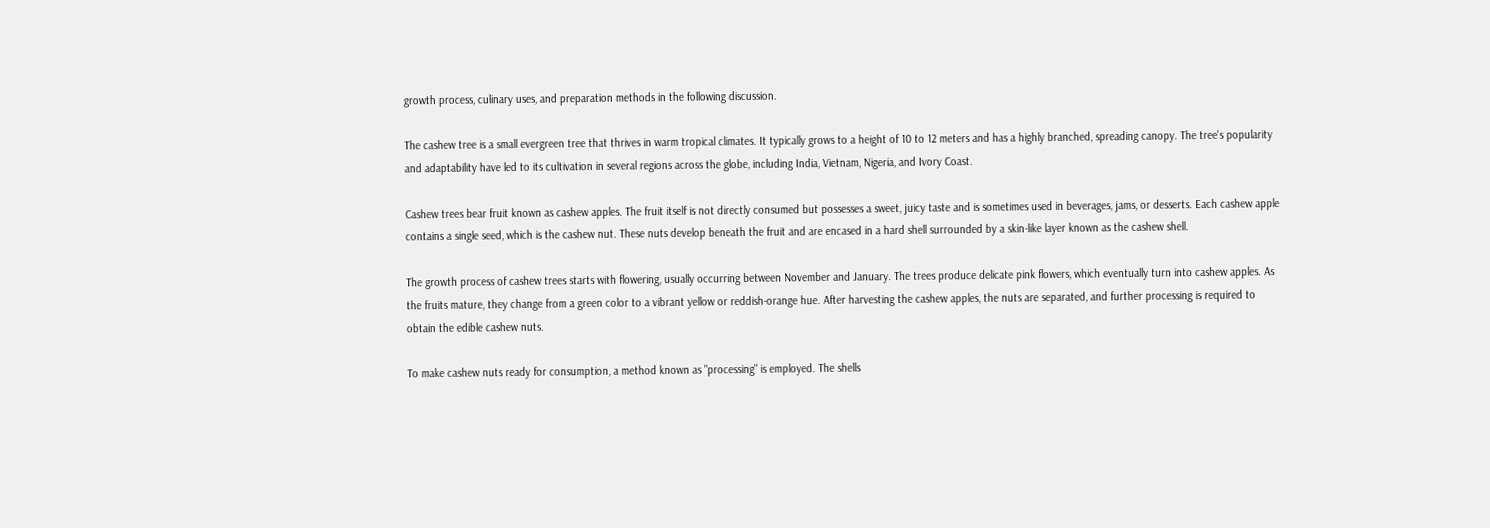growth process, culinary uses, and preparation methods in the following discussion.

The cashew tree is a small evergreen tree that thrives in warm tropical climates. It typically grows to a height of 10 to 12 meters and has a highly branched, spreading canopy. The tree's popularity and adaptability have led to its cultivation in several regions across the globe, including India, Vietnam, Nigeria, and Ivory Coast.

Cashew trees bear fruit known as cashew apples. The fruit itself is not directly consumed but possesses a sweet, juicy taste and is sometimes used in beverages, jams, or desserts. Each cashew apple contains a single seed, which is the cashew nut. These nuts develop beneath the fruit and are encased in a hard shell surrounded by a skin-like layer known as the cashew shell.

The growth process of cashew trees starts with flowering, usually occurring between November and January. The trees produce delicate pink flowers, which eventually turn into cashew apples. As the fruits mature, they change from a green color to a vibrant yellow or reddish-orange hue. After harvesting the cashew apples, the nuts are separated, and further processing is required to obtain the edible cashew nuts.

To make cashew nuts ready for consumption, a method known as "processing" is employed. The shells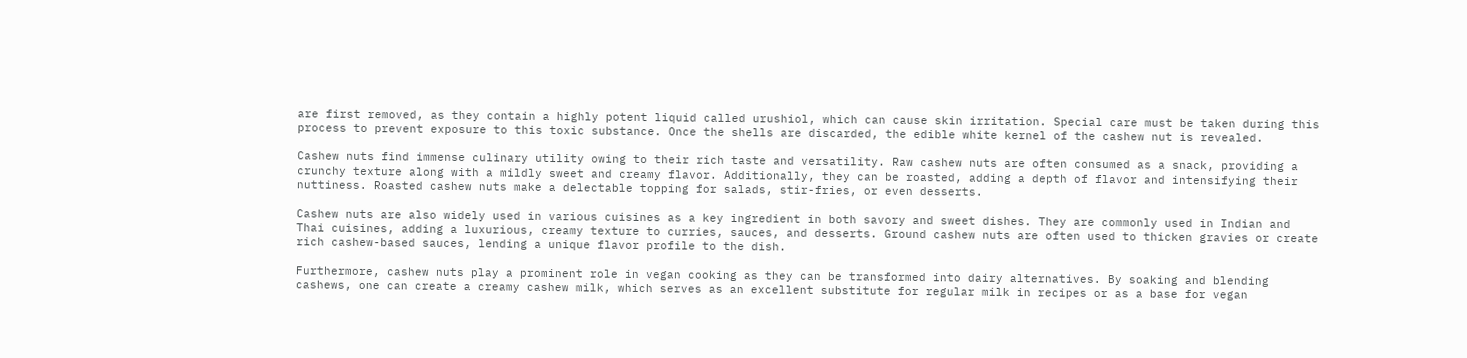are first removed, as they contain a highly potent liquid called urushiol, which can cause skin irritation. Special care must be taken during this process to prevent exposure to this toxic substance. Once the shells are discarded, the edible white kernel of the cashew nut is revealed.

Cashew nuts find immense culinary utility owing to their rich taste and versatility. Raw cashew nuts are often consumed as a snack, providing a crunchy texture along with a mildly sweet and creamy flavor. Additionally, they can be roasted, adding a depth of flavor and intensifying their nuttiness. Roasted cashew nuts make a delectable topping for salads, stir-fries, or even desserts.

Cashew nuts are also widely used in various cuisines as a key ingredient in both savory and sweet dishes. They are commonly used in Indian and Thai cuisines, adding a luxurious, creamy texture to curries, sauces, and desserts. Ground cashew nuts are often used to thicken gravies or create rich cashew-based sauces, lending a unique flavor profile to the dish.

Furthermore, cashew nuts play a prominent role in vegan cooking as they can be transformed into dairy alternatives. By soaking and blending cashews, one can create a creamy cashew milk, which serves as an excellent substitute for regular milk in recipes or as a base for vegan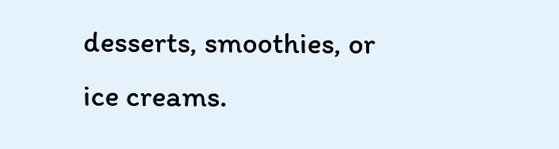desserts, smoothies, or ice creams.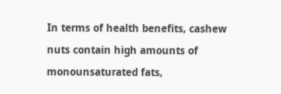In terms of health benefits, cashew nuts contain high amounts of monounsaturated fats,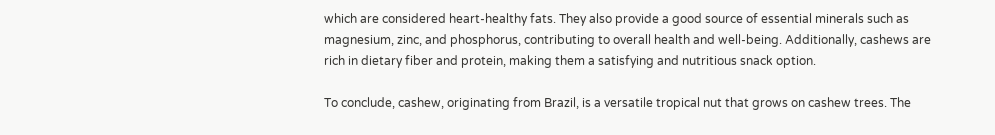which are considered heart-healthy fats. They also provide a good source of essential minerals such as magnesium, zinc, and phosphorus, contributing to overall health and well-being. Additionally, cashews are rich in dietary fiber and protein, making them a satisfying and nutritious snack option.

To conclude, cashew, originating from Brazil, is a versatile tropical nut that grows on cashew trees. The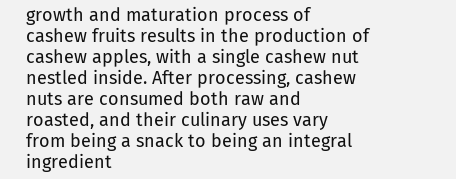growth and maturation process of cashew fruits results in the production of cashew apples, with a single cashew nut nestled inside. After processing, cashew nuts are consumed both raw and roasted, and their culinary uses vary from being a snack to being an integral ingredient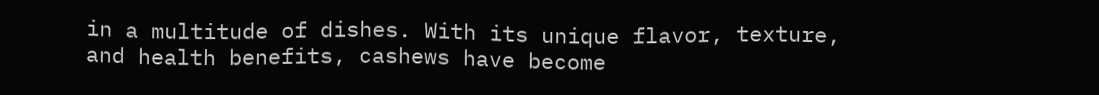in a multitude of dishes. With its unique flavor, texture, and health benefits, cashews have become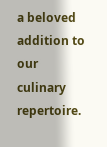a beloved addition to our culinary repertoire.